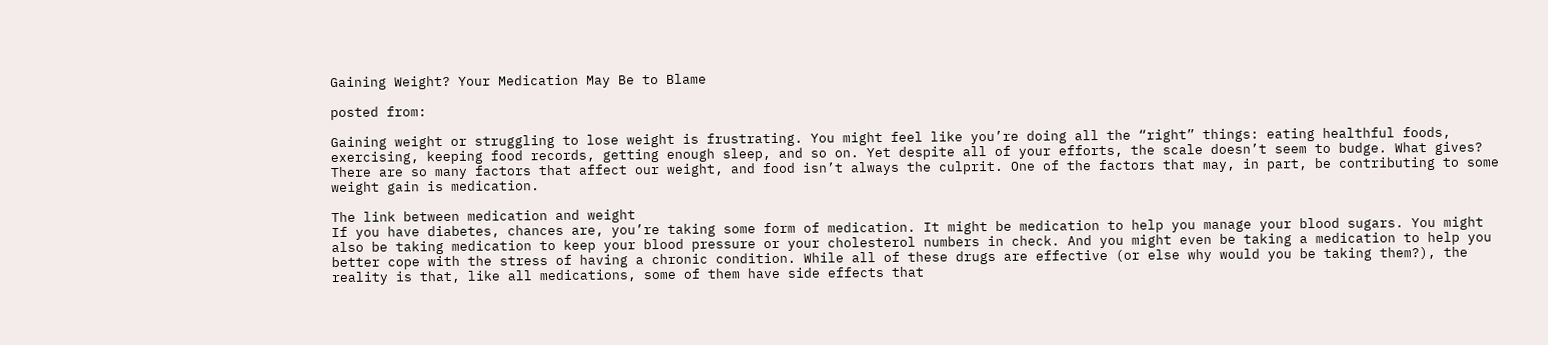Gaining Weight? Your Medication May Be to Blame

posted from:

Gaining weight or struggling to lose weight is frustrating. You might feel like you’re doing all the “right” things: eating healthful foods, exercising, keeping food records, getting enough sleep, and so on. Yet despite all of your efforts, the scale doesn’t seem to budge. What gives? There are so many factors that affect our weight, and food isn’t always the culprit. One of the factors that may, in part, be contributing to some weight gain is medication.

The link between medication and weight
If you have diabetes, chances are, you’re taking some form of medication. It might be medication to help you manage your blood sugars. You might also be taking medication to keep your blood pressure or your cholesterol numbers in check. And you might even be taking a medication to help you better cope with the stress of having a chronic condition. While all of these drugs are effective (or else why would you be taking them?), the reality is that, like all medications, some of them have side effects that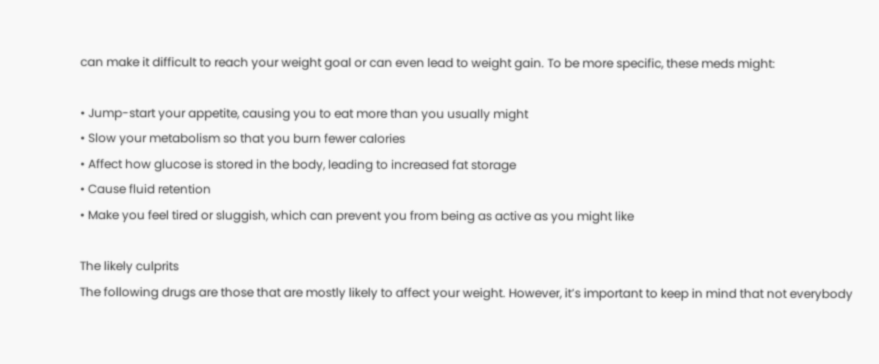can make it difficult to reach your weight goal or can even lead to weight gain. To be more specific, these meds might:

• Jump-start your appetite, causing you to eat more than you usually might
• Slow your metabolism so that you burn fewer calories
• Affect how glucose is stored in the body, leading to increased fat storage
• Cause fluid retention
• Make you feel tired or sluggish, which can prevent you from being as active as you might like

The likely culprits
The following drugs are those that are mostly likely to affect your weight. However, it’s important to keep in mind that not everybody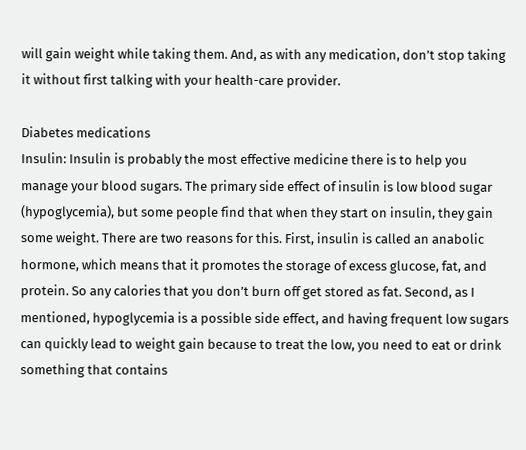will gain weight while taking them. And, as with any medication, don’t stop taking it without first talking with your health-care provider.

Diabetes medications
Insulin: Insulin is probably the most effective medicine there is to help you manage your blood sugars. The primary side effect of insulin is low blood sugar (hypoglycemia), but some people find that when they start on insulin, they gain some weight. There are two reasons for this. First, insulin is called an anabolic hormone, which means that it promotes the storage of excess glucose, fat, and protein. So any calories that you don’t burn off get stored as fat. Second, as I mentioned, hypoglycemia is a possible side effect, and having frequent low sugars can quickly lead to weight gain because to treat the low, you need to eat or drink something that contains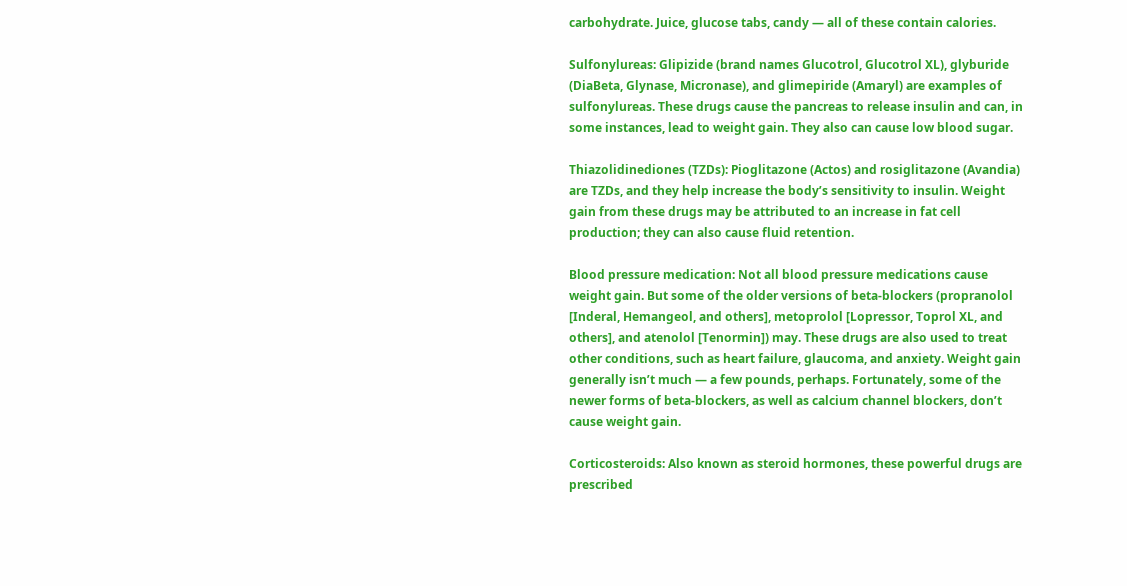carbohydrate. Juice, glucose tabs, candy — all of these contain calories.

Sulfonylureas: Glipizide (brand names Glucotrol, Glucotrol XL), glyburide (DiaBeta, Glynase, Micronase), and glimepiride (Amaryl) are examples of sulfonylureas. These drugs cause the pancreas to release insulin and can, in some instances, lead to weight gain. They also can cause low blood sugar.

Thiazolidinediones (TZDs): Pioglitazone (Actos) and rosiglitazone (Avandia) are TZDs, and they help increase the body’s sensitivity to insulin. Weight gain from these drugs may be attributed to an increase in fat cell production; they can also cause fluid retention.

Blood pressure medication: Not all blood pressure medications cause weight gain. But some of the older versions of beta-blockers (propranolol [Inderal, Hemangeol, and others], metoprolol [Lopressor, Toprol XL, and others], and atenolol [Tenormin]) may. These drugs are also used to treat other conditions, such as heart failure, glaucoma, and anxiety. Weight gain generally isn’t much — a few pounds, perhaps. Fortunately, some of the newer forms of beta-blockers, as well as calcium channel blockers, don’t cause weight gain.

Corticosteroids: Also known as steroid hormones, these powerful drugs are prescribed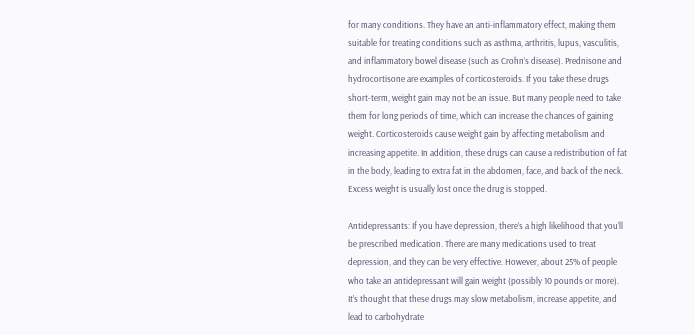for many conditions. They have an anti-inflammatory effect, making them suitable for treating conditions such as asthma, arthritis, lupus, vasculitis, and inflammatory bowel disease (such as Crohn’s disease). Prednisone and hydrocortisone are examples of corticosteroids. If you take these drugs short-term, weight gain may not be an issue. But many people need to take them for long periods of time, which can increase the chances of gaining weight. Corticosteroids cause weight gain by affecting metabolism and increasing appetite. In addition, these drugs can cause a redistribution of fat in the body, leading to extra fat in the abdomen, face, and back of the neck. Excess weight is usually lost once the drug is stopped.

Antidepressants: If you have depression, there’s a high likelihood that you’ll be prescribed medication. There are many medications used to treat depression, and they can be very effective. However, about 25% of people who take an antidepressant will gain weight (possibly 10 pounds or more). It’s thought that these drugs may slow metabolism, increase appetite, and lead to carbohydrate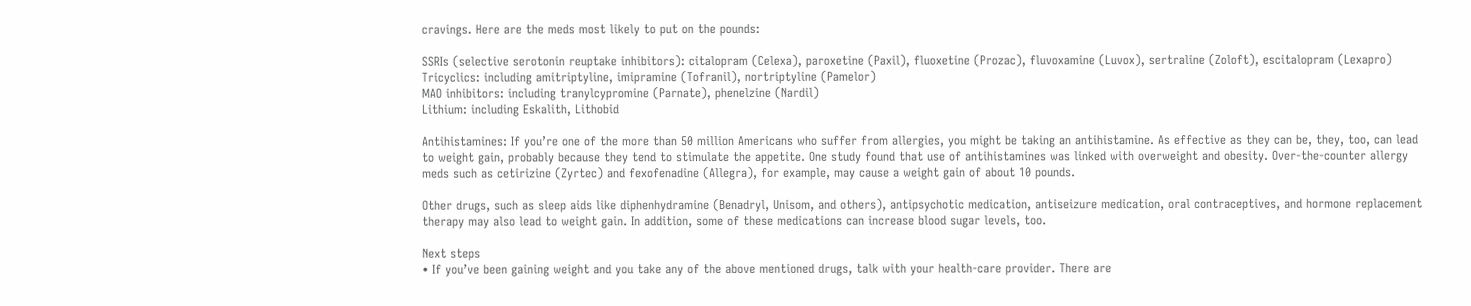cravings. Here are the meds most likely to put on the pounds:

SSRIs (selective serotonin reuptake inhibitors): citalopram (Celexa), paroxetine (Paxil), fluoxetine (Prozac), fluvoxamine (Luvox), sertraline (Zoloft), escitalopram (Lexapro)
Tricyclics: including amitriptyline, imipramine (Tofranil), nortriptyline (Pamelor)
MAO inhibitors: including tranylcypromine (Parnate), phenelzine (Nardil)
Lithium: including Eskalith, Lithobid

Antihistamines: If you’re one of the more than 50 million Americans who suffer from allergies, you might be taking an antihistamine. As effective as they can be, they, too, can lead to weight gain, probably because they tend to stimulate the appetite. One study found that use of antihistamines was linked with overweight and obesity. Over-the-counter allergy meds such as cetirizine (Zyrtec) and fexofenadine (Allegra), for example, may cause a weight gain of about 10 pounds.

Other drugs, such as sleep aids like diphenhydramine (Benadryl, Unisom, and others), antipsychotic medication, antiseizure medication, oral contraceptives, and hormone replacement therapy may also lead to weight gain. In addition, some of these medications can increase blood sugar levels, too.

Next steps
• If you’ve been gaining weight and you take any of the above mentioned drugs, talk with your health-care provider. There are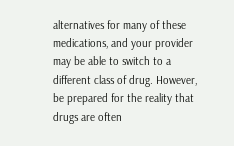alternatives for many of these medications, and your provider may be able to switch to a different class of drug. However, be prepared for the reality that drugs are often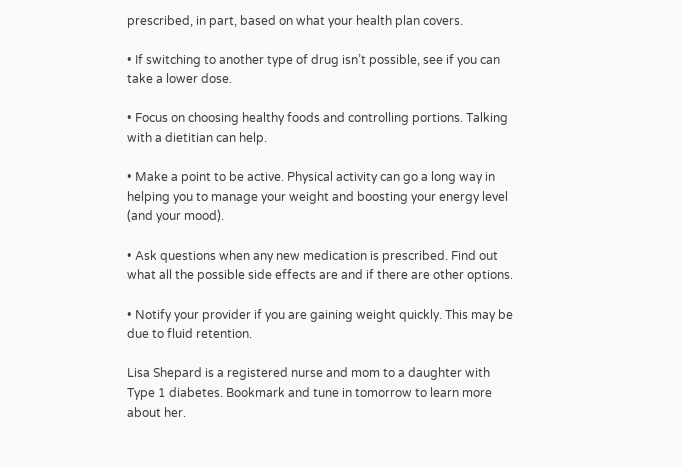prescribed, in part, based on what your health plan covers.

• If switching to another type of drug isn’t possible, see if you can take a lower dose.

• Focus on choosing healthy foods and controlling portions. Talking with a dietitian can help.

• Make a point to be active. Physical activity can go a long way in helping you to manage your weight and boosting your energy level (and your mood).

• Ask questions when any new medication is prescribed. Find out what all the possible side effects are and if there are other options.

• Notify your provider if you are gaining weight quickly. This may be due to fluid retention.

Lisa Shepard is a registered nurse and mom to a daughter with Type 1 diabetes. Bookmark and tune in tomorrow to learn more about her.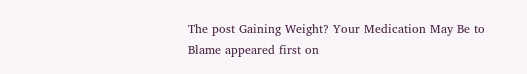The post Gaining Weight? Your Medication May Be to Blame appeared first on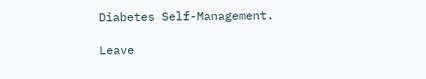Diabetes Self-Management.

Leave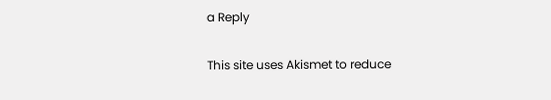a Reply

This site uses Akismet to reduce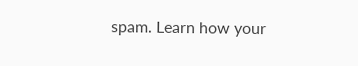spam. Learn how your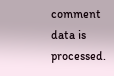comment data is processed.